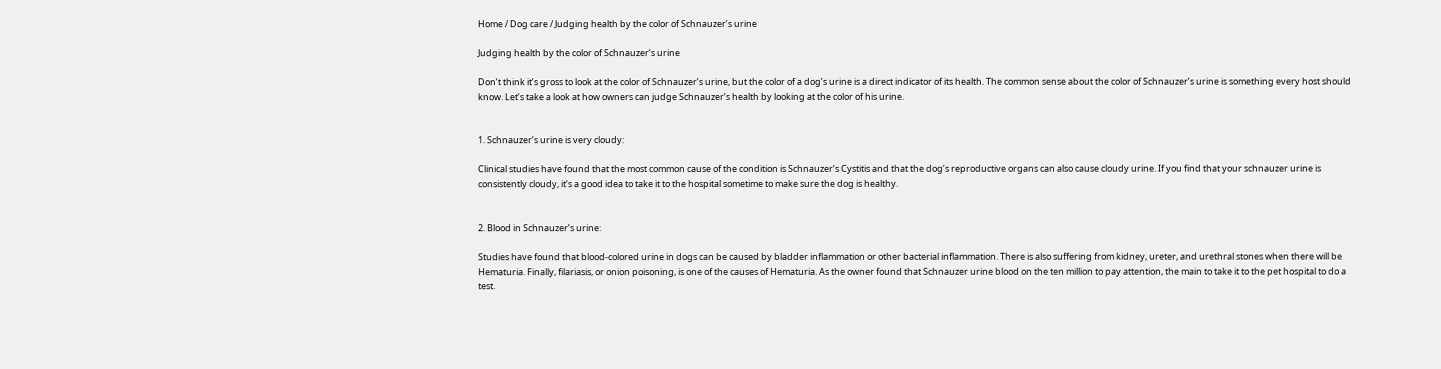Home / Dog care / Judging health by the color of Schnauzer’s urine

Judging health by the color of Schnauzer’s urine

Don’t think it’s gross to look at the color of Schnauzer’s urine, but the color of a dog’s urine is a direct indicator of its health. The common sense about the color of Schnauzer’s urine is something every host should know. Let’s take a look at how owners can judge Schnauzer’s health by looking at the color of his urine.


1. Schnauzer’s urine is very cloudy:

Clinical studies have found that the most common cause of the condition is Schnauzer’s Cystitis and that the dog’s reproductive organs can also cause cloudy urine. If you find that your schnauzer urine is consistently cloudy, it’s a good idea to take it to the hospital sometime to make sure the dog is healthy.


2. Blood in Schnauzer’s urine:

Studies have found that blood-colored urine in dogs can be caused by bladder inflammation or other bacterial inflammation. There is also suffering from kidney, ureter, and urethral stones when there will be Hematuria. Finally, filariasis, or onion poisoning, is one of the causes of Hematuria. As the owner found that Schnauzer urine blood on the ten million to pay attention, the main to take it to the pet hospital to do a test.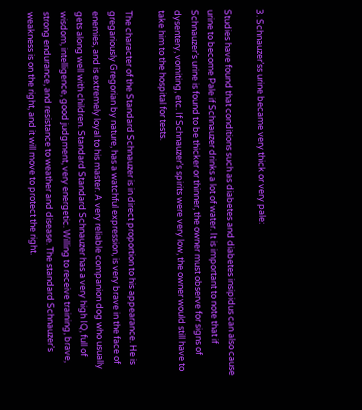3. Schnauzer’ss urine became very thick or very pale:

Studies have found that conditions such as diabetes and diabetes insipidus can also cause urine to become Pale if Schnauzer drinks a lot of water. It is important to note that if Schnauzer’s urine is found to be thicker or thinner, the owner must observe for signs of dysentery, vomiting, etc. If Schnauzer’s spirits were very low, the owner would still have to take him to the hospital for tests.

The character of the Standard Schnauzer is in direct proportion to his appearance. He is gregariously Gregorian by nature, has a watchful expression, is very brave in the face of enemies, and is extremely loyal to his master. A very reliable companion dog who usually gets along well with children. Standard Standard Schnauzer has a very high IQ, full of wisdom, intelligence, good judgment, very energetic. Willing to receive training, brave, strong endurance, and resistance to weather and disease. The standard Schnauzer’s weakness is on the right, and it will move to protect the right.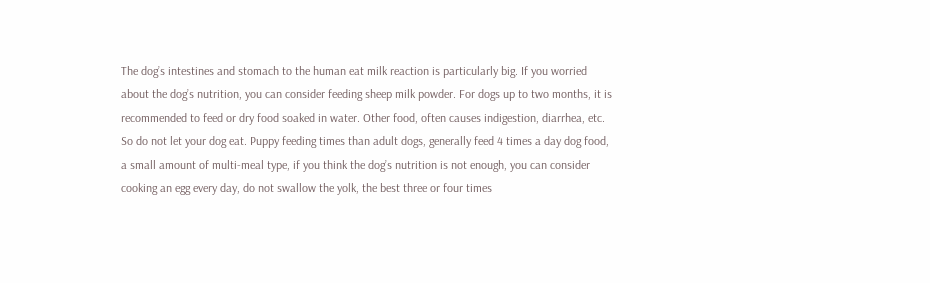The dog’s intestines and stomach to the human eat milk reaction is particularly big. If you worried about the dog’s nutrition, you can consider feeding sheep milk powder. For dogs up to two months, it is recommended to feed or dry food soaked in water. Other food, often causes indigestion, diarrhea, etc. So do not let your dog eat. Puppy feeding times than adult dogs, generally feed 4 times a day dog food, a small amount of multi-meal type, if you think the dog’s nutrition is not enough, you can consider cooking an egg every day, do not swallow the yolk, the best three or four times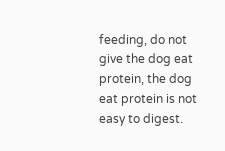feeding, do not give the dog eat protein, the dog eat protein is not easy to digest.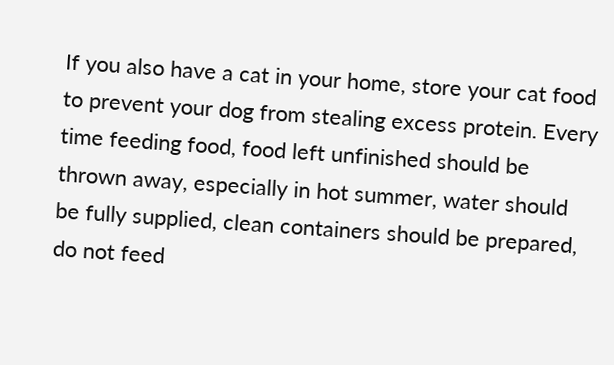If you also have a cat in your home, store your cat food to prevent your dog from stealing excess protein. Every time feeding food, food left unfinished should be thrown away, especially in hot summer, water should be fully supplied, clean containers should be prepared, do not feed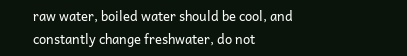raw water, boiled water should be cool, and constantly change freshwater, do not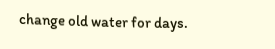change old water for days.